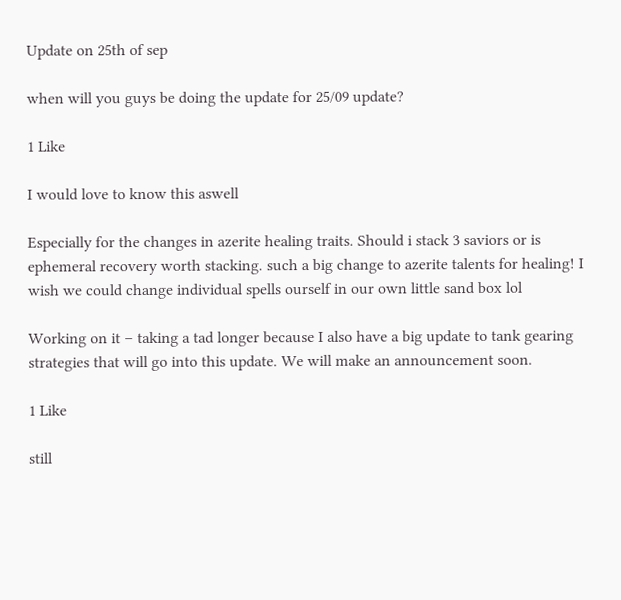Update on 25th of sep

when will you guys be doing the update for 25/09 update?

1 Like

I would love to know this aswell

Especially for the changes in azerite healing traits. Should i stack 3 saviors or is ephemeral recovery worth stacking. such a big change to azerite talents for healing! I wish we could change individual spells ourself in our own little sand box lol

Working on it – taking a tad longer because I also have a big update to tank gearing strategies that will go into this update. We will make an announcement soon.

1 Like

still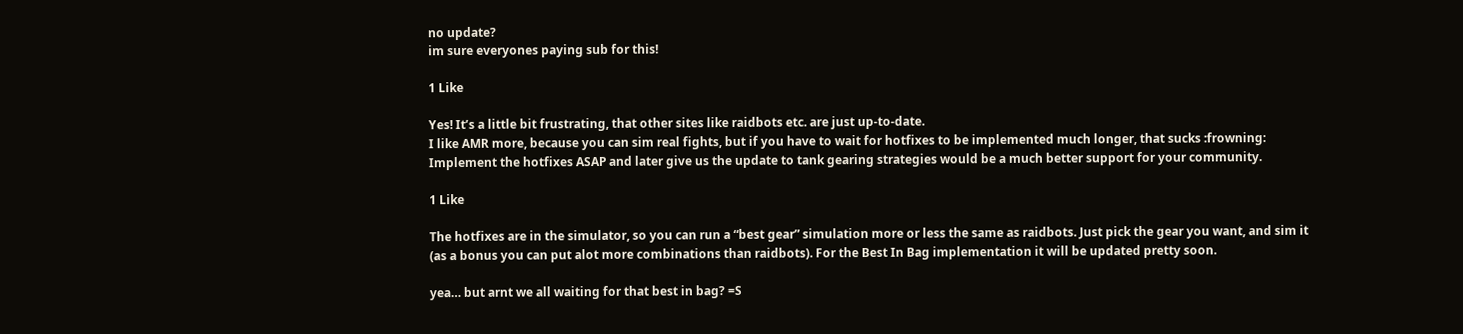no update?
im sure everyones paying sub for this!

1 Like

Yes! It’s a little bit frustrating, that other sites like raidbots etc. are just up-to-date.
I like AMR more, because you can sim real fights, but if you have to wait for hotfixes to be implemented much longer, that sucks :frowning:
Implement the hotfixes ASAP and later give us the update to tank gearing strategies would be a much better support for your community.

1 Like

The hotfixes are in the simulator, so you can run a “best gear” simulation more or less the same as raidbots. Just pick the gear you want, and sim it (as a bonus you can put alot more combinations than raidbots). For the Best In Bag implementation it will be updated pretty soon.

yea… but arnt we all waiting for that best in bag? =S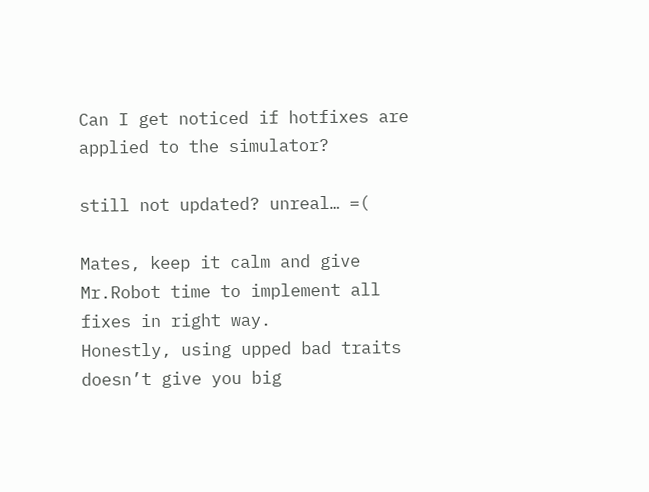Can I get noticed if hotfixes are applied to the simulator?

still not updated? unreal… =(

Mates, keep it calm and give Mr.Robot time to implement all fixes in right way.
Honestly, using upped bad traits doesn’t give you big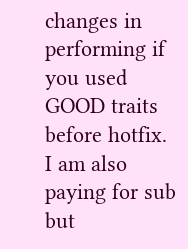changes in performing if you used GOOD traits before hotfix.
I am also paying for sub but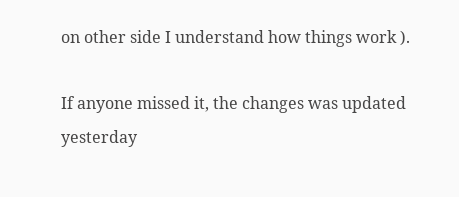on other side I understand how things work ).

If anyone missed it, the changes was updated yesterday